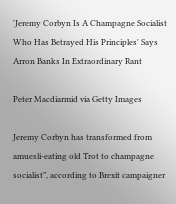'Jeremy Corbyn Is A Champagne Socialist Who Has Betrayed His Principles' Says Arron Banks In Extraordinary Rant

Peter Macdiarmid via Getty Images

Jeremy Corbyn has transformed from amuesli-eating old Trot to champagne socialist”, according to Brexit campaigner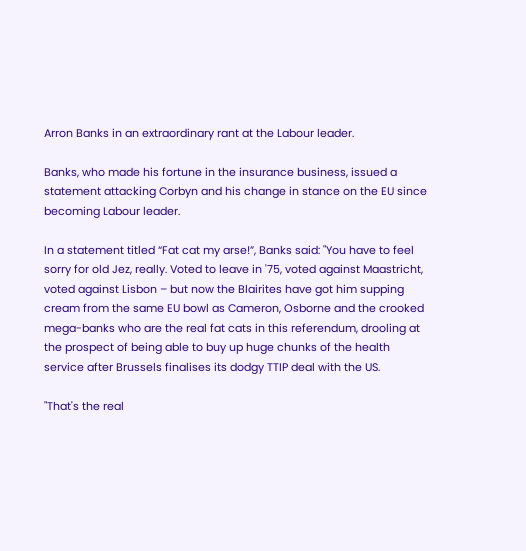Arron Banks in an extraordinary rant at the Labour leader.

Banks, who made his fortune in the insurance business, issued a statement attacking Corbyn and his change in stance on the EU since becoming Labour leader.

In a statement titled “Fat cat my arse!”, Banks said: "You have to feel sorry for old Jez, really. Voted to leave in '75, voted against Maastricht, voted against Lisbon – but now the Blairites have got him supping cream from the same EU bowl as Cameron, Osborne and the crooked mega-banks who are the real fat cats in this referendum, drooling at the prospect of being able to buy up huge chunks of the health service after Brussels finalises its dodgy TTIP deal with the US.

"That's the real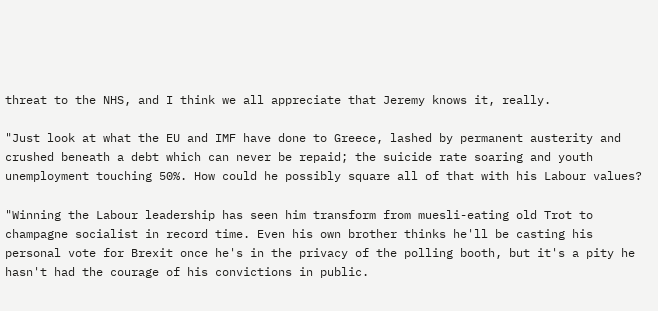threat to the NHS, and I think we all appreciate that Jeremy knows it, really.

"Just look at what the EU and IMF have done to Greece, lashed by permanent austerity and crushed beneath a debt which can never be repaid; the suicide rate soaring and youth unemployment touching 50%. How could he possibly square all of that with his Labour values?

"Winning the Labour leadership has seen him transform from muesli-eating old Trot to champagne socialist in record time. Even his own brother thinks he'll be casting his personal vote for Brexit once he's in the privacy of the polling booth, but it's a pity he hasn't had the courage of his convictions in public.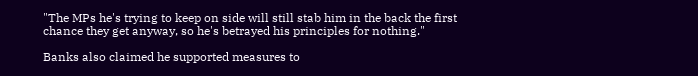"The MPs he's trying to keep on side will still stab him in the back the first chance they get anyway, so he's betrayed his principles for nothing."

Banks also claimed he supported measures to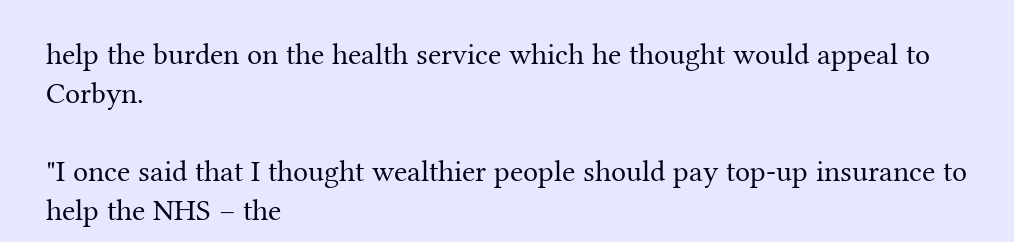help the burden on the health service which he thought would appeal to Corbyn.

"I once said that I thought wealthier people should pay top-up insurance to help the NHS – the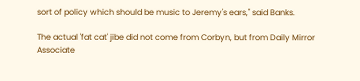sort of policy which should be music to Jeremy's ears," said Banks.

The actual 'fat cat' jibe did not come from Corbyn, but from Daily Mirror Associate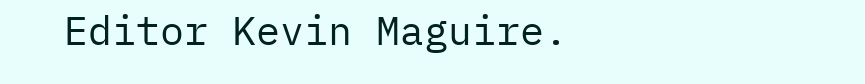Editor Kevin Maguire.